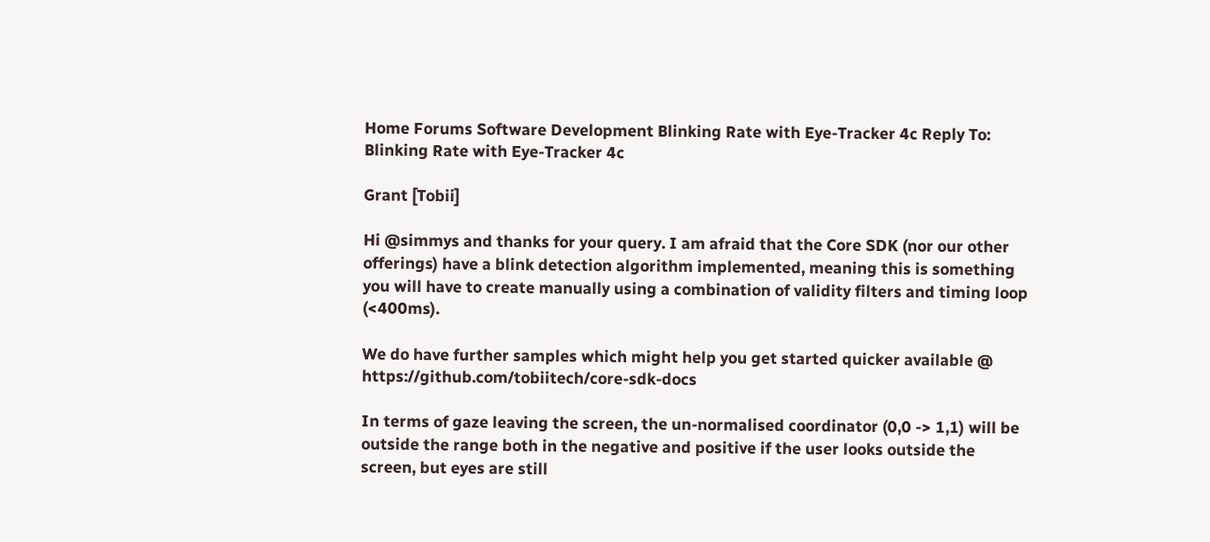Home Forums Software Development Blinking Rate with Eye-Tracker 4c Reply To: Blinking Rate with Eye-Tracker 4c

Grant [Tobii]

Hi @simmys and thanks for your query. I am afraid that the Core SDK (nor our other offerings) have a blink detection algorithm implemented, meaning this is something you will have to create manually using a combination of validity filters and timing loop (<400ms).

We do have further samples which might help you get started quicker available @ https://github.com/tobiitech/core-sdk-docs

In terms of gaze leaving the screen, the un-normalised coordinator (0,0 -> 1,1) will be outside the range both in the negative and positive if the user looks outside the screen, but eyes are still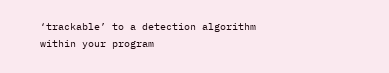‘trackable’ to a detection algorithm within your program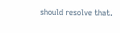should resolve that.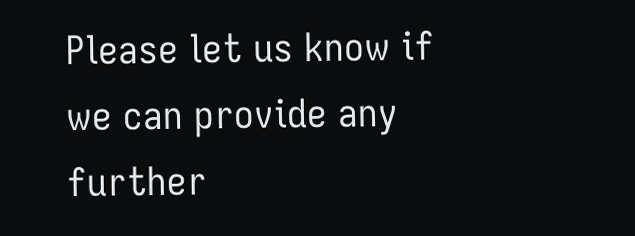Please let us know if we can provide any further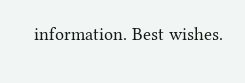information. Best wishes.